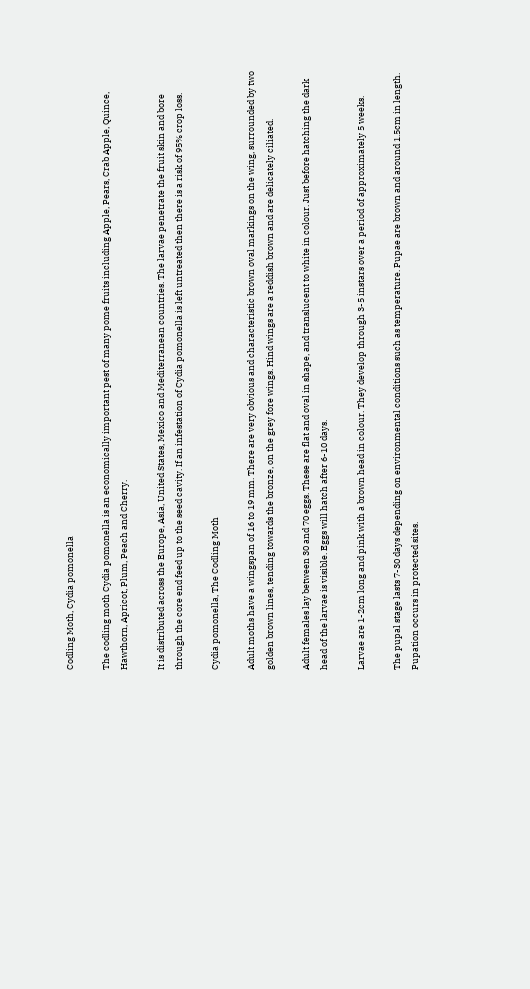Codling Moth, Cydia pomonella

The codling moth Cydia pomonella is an economically important pest of many pome fruits including Apple, Pears, Crab Apple, Quince, Hawthorn, Apricot, Plum, Peach and Cherry.

It is distributed across the Europe, Asia, United States, Mexico and Mediterranean countries. The larvae penetrate the fruit skin and bore through the core end feed up to the seed cavity. If an infestation of Cydia pomonella is left untreated then there is a risk of 95% crop loss.

Cydia pomonella, The Codling Moth

Adult moths have a wingspan of 16 to 19 mm. There are very obvious and characteristic brown oval markings on the wing, surrounded by two golden brown lines, tending towards the bronze, on the grey fore wings. Hind wings are a reddish brown and are delicately ciliated.

Adult females lay between 30 and 70 eggs. These are flat and oval in shape, and translucent to white in colour. Just before hatching the dark head of the larvae is visible. Eggs will hatch after 6-10 days.

Larvae are 1-2cm long and pink with a brown head in colour. They develop through 3-5 instars over a period of approximately 5 weeks.

The pupal stage lasts 7-30 days depending on environmental conditions such as temperature. Pupae are brown and around 1.5cm in length. Pupation occurs in protected sites.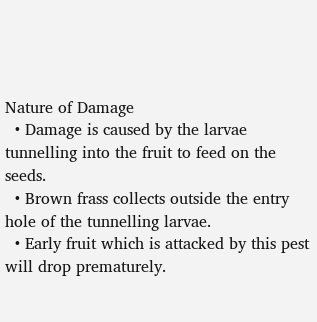Nature of Damage
  • Damage is caused by the larvae tunnelling into the fruit to feed on the seeds.
  • Brown frass collects outside the entry hole of the tunnelling larvae.
  • Early fruit which is attacked by this pest will drop prematurely.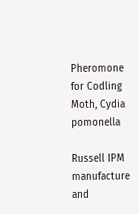Pheromone for Codling Moth, Cydia pomonella

Russell IPM manufacture and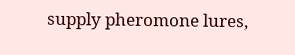supply pheromone lures,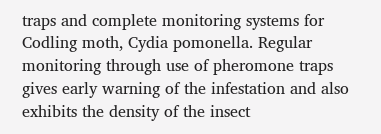traps and complete monitoring systems for Codling moth, Cydia pomonella. Regular monitoring through use of pheromone traps gives early warning of the infestation and also exhibits the density of the insect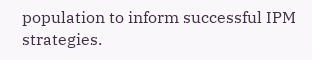population to inform successful IPM strategies.